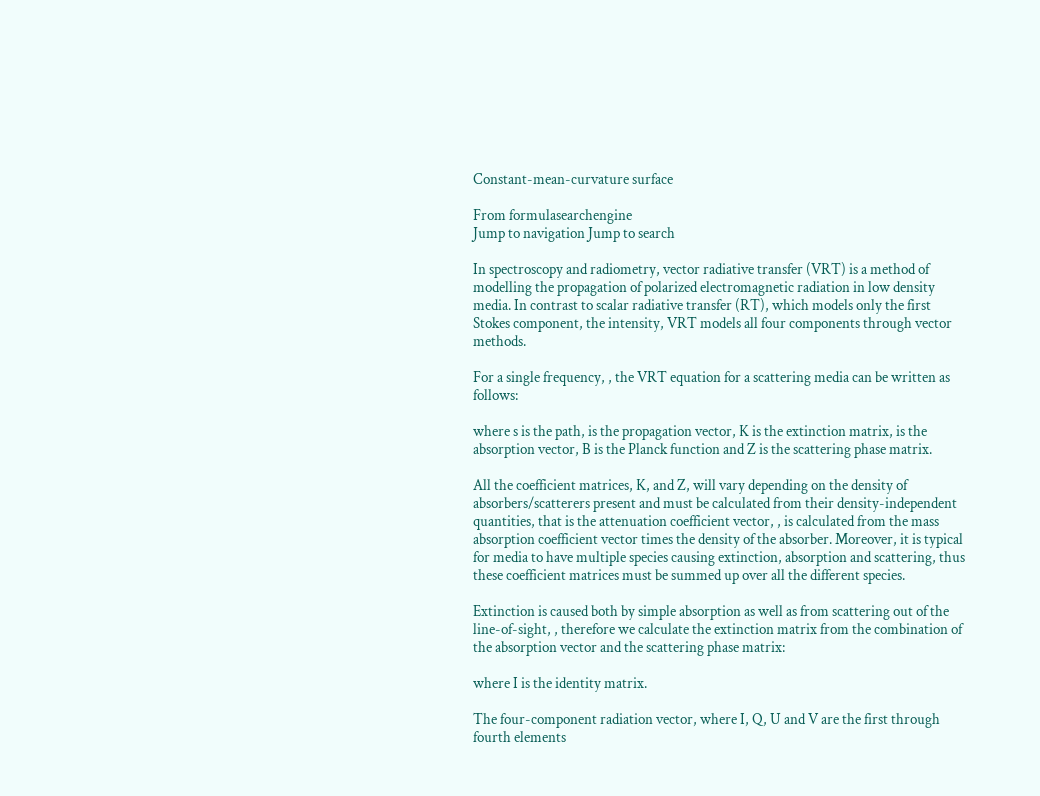Constant-mean-curvature surface

From formulasearchengine
Jump to navigation Jump to search

In spectroscopy and radiometry, vector radiative transfer (VRT) is a method of modelling the propagation of polarized electromagnetic radiation in low density media. In contrast to scalar radiative transfer (RT), which models only the first Stokes component, the intensity, VRT models all four components through vector methods.

For a single frequency, , the VRT equation for a scattering media can be written as follows:

where s is the path, is the propagation vector, K is the extinction matrix, is the absorption vector, B is the Planck function and Z is the scattering phase matrix.

All the coefficient matrices, K, and Z, will vary depending on the density of absorbers/scatterers present and must be calculated from their density-independent quantities, that is the attenuation coefficient vector, , is calculated from the mass absorption coefficient vector times the density of the absorber. Moreover, it is typical for media to have multiple species causing extinction, absorption and scattering, thus these coefficient matrices must be summed up over all the different species.

Extinction is caused both by simple absorption as well as from scattering out of the line-of-sight, , therefore we calculate the extinction matrix from the combination of the absorption vector and the scattering phase matrix:

where I is the identity matrix.

The four-component radiation vector, where I, Q, U and V are the first through fourth elements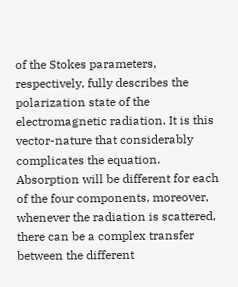of the Stokes parameters, respectively, fully describes the polarization state of the electromagnetic radiation. It is this vector-nature that considerably complicates the equation. Absorption will be different for each of the four components, moreover, whenever the radiation is scattered, there can be a complex transfer between the different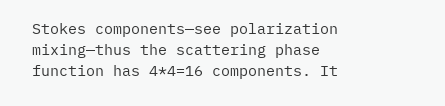Stokes components—see polarization mixing—thus the scattering phase function has 4*4=16 components. It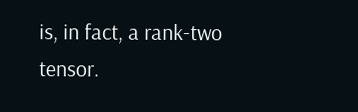is, in fact, a rank-two tensor.